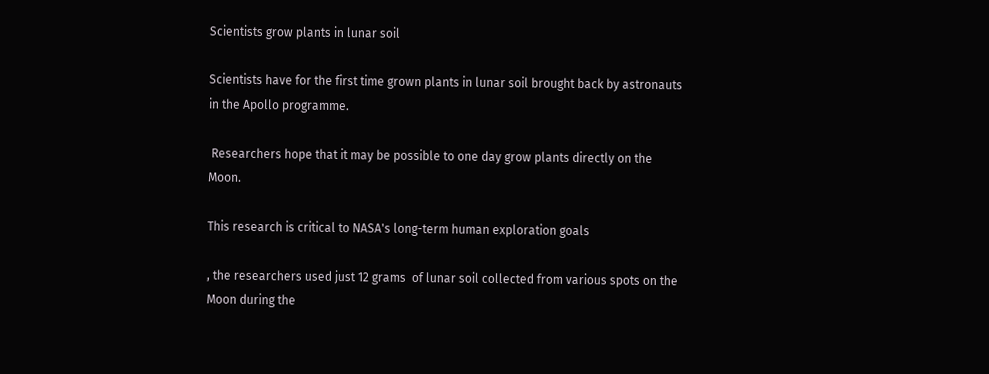Scientists grow plants in lunar soil

Scientists have for the first time grown plants in lunar soil brought back by astronauts in the Apollo programme.

 Researchers hope that it may be possible to one day grow plants directly on the Moon.

This research is critical to NASA's long-term human exploration goals

, the researchers used just 12 grams  of lunar soil collected from various spots on the Moon during the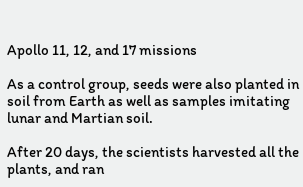Apollo 11, 12, and 17 missions

As a control group, seeds were also planted in soil from Earth as well as samples imitating lunar and Martian soil.

After 20 days, the scientists harvested all the plants, and ran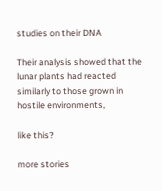studies on their DNA

Their analysis showed that the lunar plants had reacted similarly to those grown in hostile environments,

like this?

more stories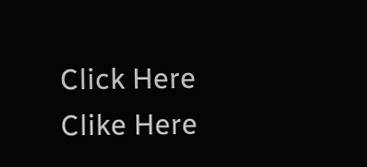Click Here
Clike Here